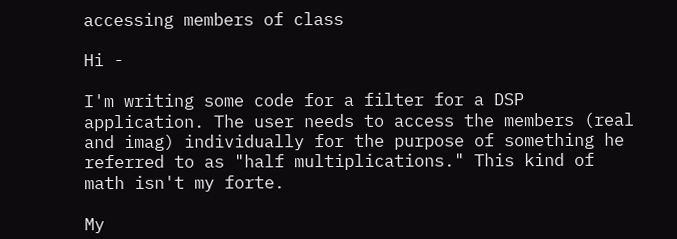accessing members of class

Hi -

I'm writing some code for a filter for a DSP application. The user needs to access the members (real and imag) individually for the purpose of something he referred to as "half multiplications." This kind of math isn't my forte.

My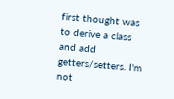first thought was to derive a class and add getters/setters. I'm not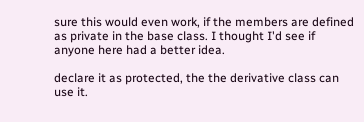sure this would even work, if the members are defined as private in the base class. I thought I'd see if anyone here had a better idea.

declare it as protected, the the derivative class can use it.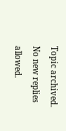Topic archived. No new replies allowed.